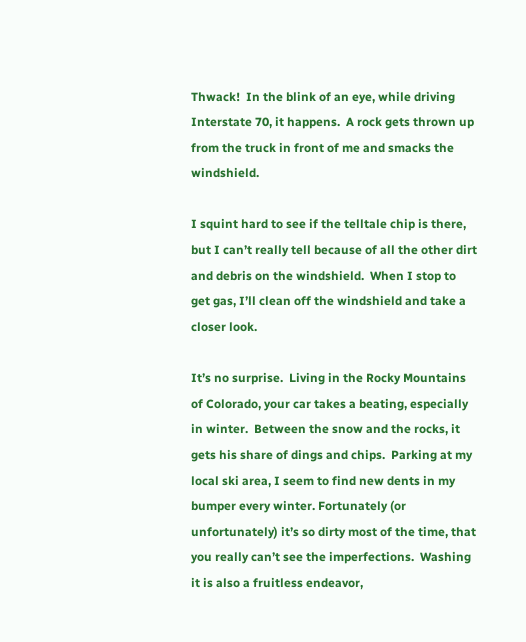Thwack!  In the blink of an eye, while driving Interstate 70, it happens.  A rock gets thrown up from the truck in front of me and smacks the windshield.

I squint hard to see if the telltale chip is there, but I can’t really tell because of all the other dirt and debris on the windshield.  When I stop to get gas, I’ll clean off the windshield and take a closer look.

It’s no surprise.  Living in the Rocky Mountains of Colorado, your car takes a beating, especially in winter.  Between the snow and the rocks, it gets his share of dings and chips.  Parking at my local ski area, I seem to find new dents in my bumper every winter. Fortunately (or unfortunately) it’s so dirty most of the time, that you really can’t see the imperfections.  Washing it is also a fruitless endeavor,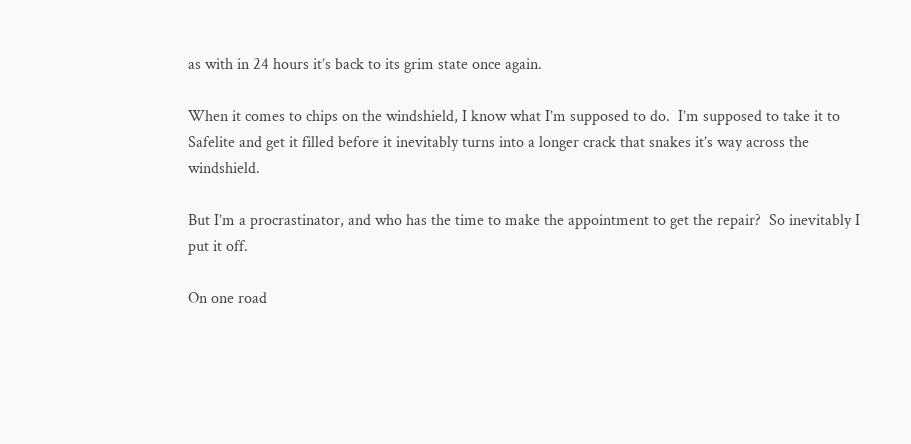as with in 24 hours it’s back to its grim state once again.

When it comes to chips on the windshield, I know what I’m supposed to do.  I’m supposed to take it to Safelite and get it filled before it inevitably turns into a longer crack that snakes it’s way across the windshield.

But I’m a procrastinator, and who has the time to make the appointment to get the repair?  So inevitably I put it off.

On one road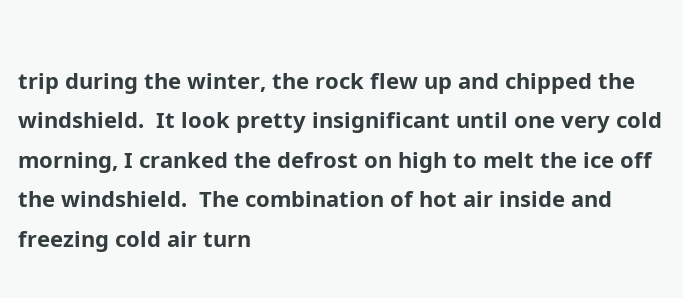trip during the winter, the rock flew up and chipped the windshield.  It look pretty insignificant until one very cold morning, I cranked the defrost on high to melt the ice off the windshield.  The combination of hot air inside and freezing cold air turn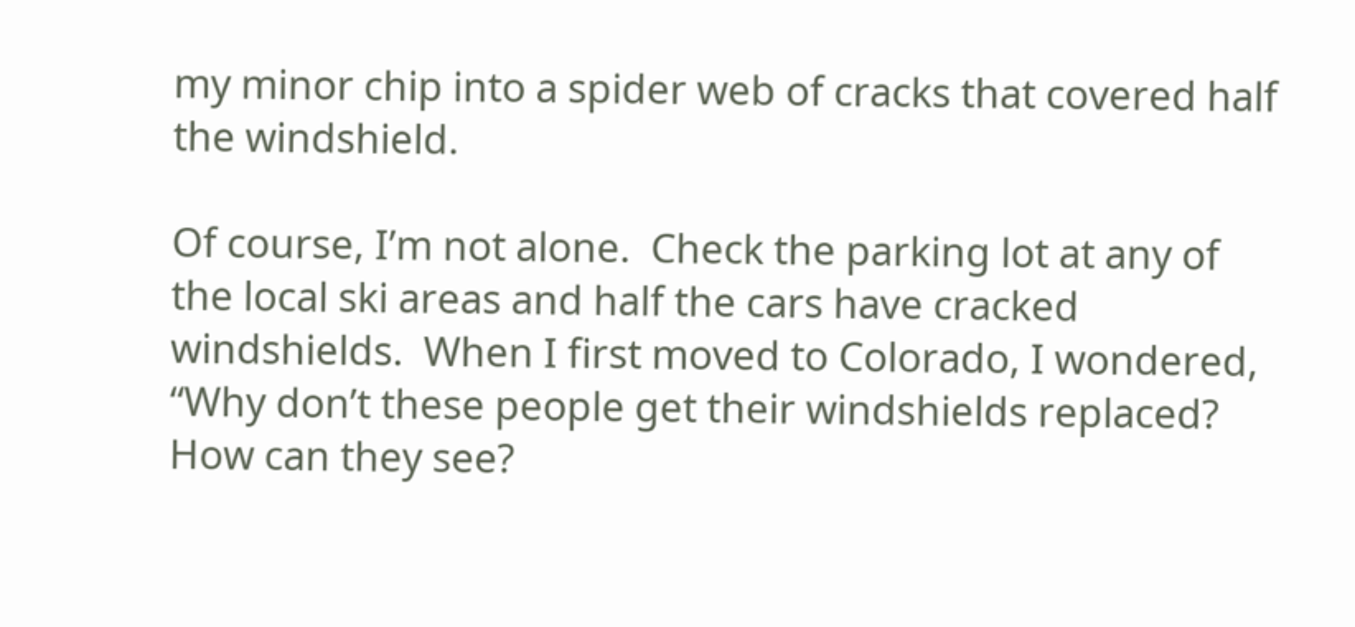my minor chip into a spider web of cracks that covered half the windshield.

Of course, I’m not alone.  Check the parking lot at any of the local ski areas and half the cars have cracked windshields.  When I first moved to Colorado, I wondered, “Why don’t these people get their windshields replaced?  How can they see?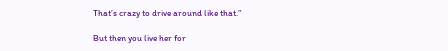That’s crazy to drive around like that.”

But then you live her for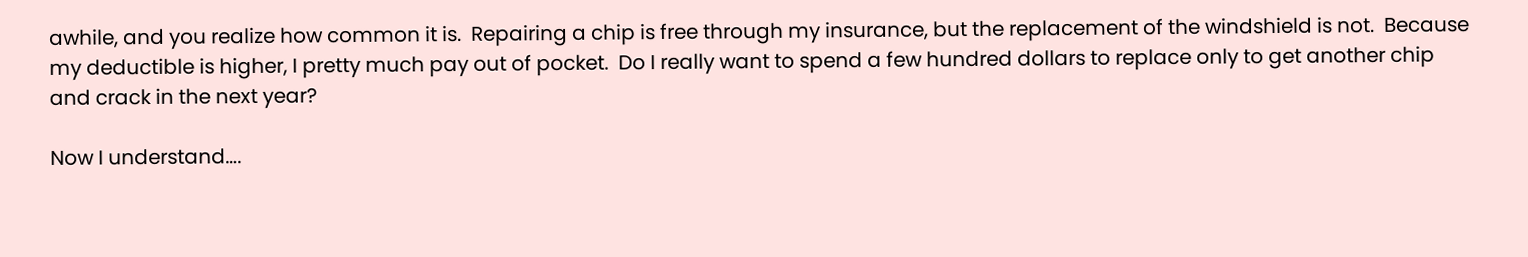awhile, and you realize how common it is.  Repairing a chip is free through my insurance, but the replacement of the windshield is not.  Because my deductible is higher, I pretty much pay out of pocket.  Do I really want to spend a few hundred dollars to replace only to get another chip and crack in the next year?

Now I understand….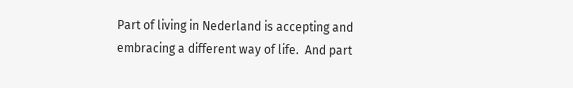Part of living in Nederland is accepting and embracing a different way of life.  And part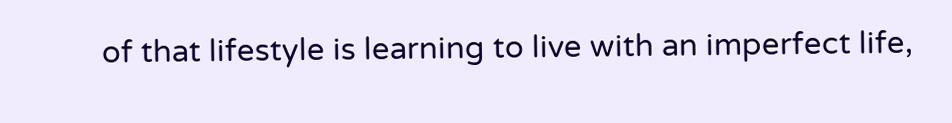of that lifestyle is learning to live with an imperfect life,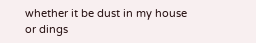whether it be dust in my house or dings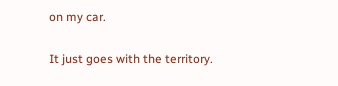on my car.

It just goes with the territory.